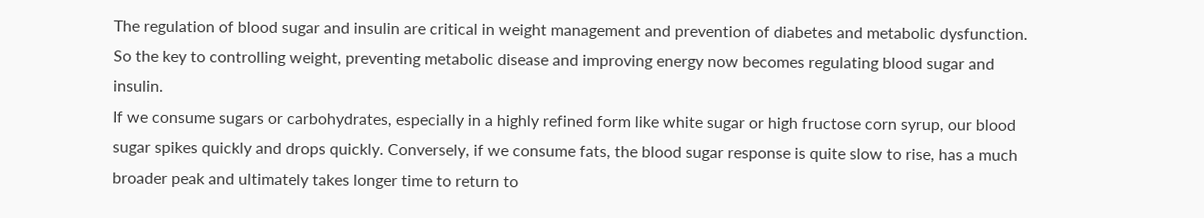The regulation of blood sugar and insulin are critical in weight management and prevention of diabetes and metabolic dysfunction. So the key to controlling weight, preventing metabolic disease and improving energy now becomes regulating blood sugar and insulin.
If we consume sugars or carbohydrates, especially in a highly refined form like white sugar or high fructose corn syrup, our blood sugar spikes quickly and drops quickly. Conversely, if we consume fats, the blood sugar response is quite slow to rise, has a much broader peak and ultimately takes longer time to return to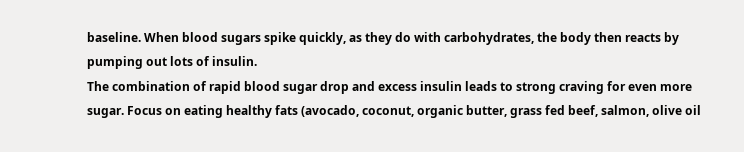baseline. When blood sugars spike quickly, as they do with carbohydrates, the body then reacts by pumping out lots of insulin.
The combination of rapid blood sugar drop and excess insulin leads to strong craving for even more sugar. Focus on eating healthy fats (avocado, coconut, organic butter, grass fed beef, salmon, olive oil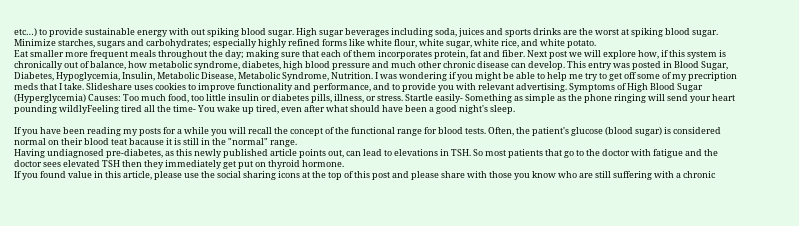etc…) to provide sustainable energy with out spiking blood sugar. High sugar beverages including soda, juices and sports drinks are the worst at spiking blood sugar.
Minimize starches, sugars and carbohydrates; especially highly refined forms like white flour, white sugar, white rice, and white potato.
Eat smaller more frequent meals throughout the day; making sure that each of them incorporates protein, fat and fiber. Next post we will explore how, if this system is chronically out of balance, how metabolic syndrome, diabetes, high blood pressure and much other chronic disease can develop. This entry was posted in Blood Sugar, Diabetes, Hypoglycemia, Insulin, Metabolic Disease, Metabolic Syndrome, Nutrition. I was wondering if you might be able to help me try to get off some of my precription meds that I take. Slideshare uses cookies to improve functionality and performance, and to provide you with relevant advertising. Symptoms of High Blood Sugar (Hyperglycemia) Causes: Too much food, too little insulin or diabetes pills, illness, or stress. Startle easily- Something as simple as the phone ringing will send your heart pounding wildlyFeeling tired all the time- You wake up tired, even after what should have been a good night's sleep.

If you have been reading my posts for a while you will recall the concept of the functional range for blood tests. Often, the patient's glucose (blood sugar) is considered normal on their blood teat bacause it is still in the "normal" range.
Having undiagnosed pre-diabetes, as this newly published article points out, can lead to elevations in TSH. So most patients that go to the doctor with fatigue and the doctor sees elevated TSH then they immediately get put on thyroid hormone.
If you found value in this article, please use the social sharing icons at the top of this post and please share with those you know who are still suffering with a chronic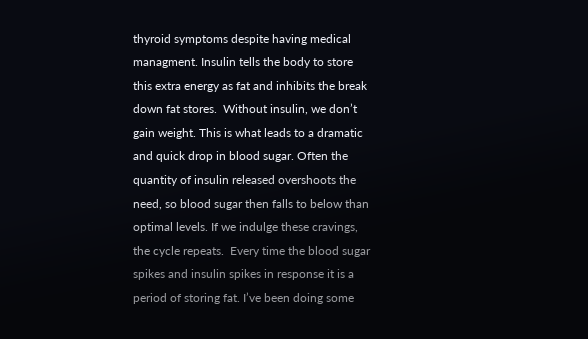thyroid symptoms despite having medical managment. Insulin tells the body to store this extra energy as fat and inhibits the break down fat stores.  Without insulin, we don’t gain weight. This is what leads to a dramatic and quick drop in blood sugar. Often the quantity of insulin released overshoots the need, so blood sugar then falls to below than optimal levels. If we indulge these cravings, the cycle repeats.  Every time the blood sugar spikes and insulin spikes in response it is a period of storing fat. I’ve been doing some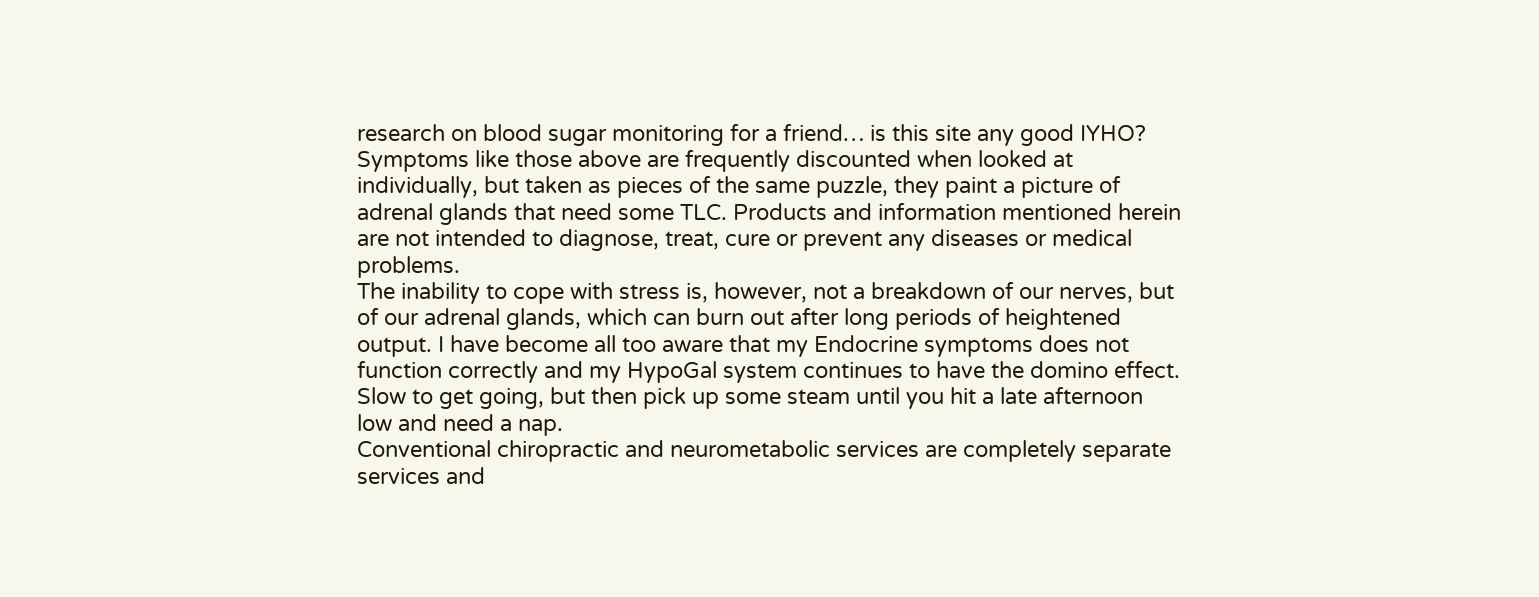research on blood sugar monitoring for a friend… is this site any good IYHO? Symptoms like those above are frequently discounted when looked at individually, but taken as pieces of the same puzzle, they paint a picture of adrenal glands that need some TLC. Products and information mentioned herein are not intended to diagnose, treat, cure or prevent any diseases or medical problems.
The inability to cope with stress is, however, not a breakdown of our nerves, but of our adrenal glands, which can burn out after long periods of heightened output. I have become all too aware that my Endocrine symptoms does not function correctly and my HypoGal system continues to have the domino effect. Slow to get going, but then pick up some steam until you hit a late afternoon low and need a nap.
Conventional chiropractic and neurometabolic services are completely separate services and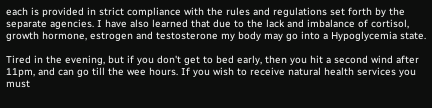each is provided in strict compliance with the rules and regulations set forth by the separate agencies. I have also learned that due to the lack and imbalance of cortisol, growth hormone, estrogen and testosterone my body may go into a Hypoglycemia state.

Tired in the evening, but if you don't get to bed early, then you hit a second wind after 11pm, and can go till the wee hours. If you wish to receive natural health services you must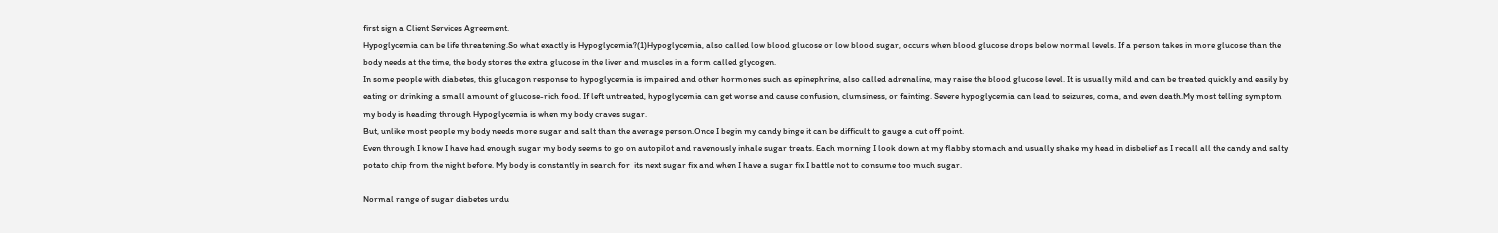first sign a Client Services Agreement.
Hypoglycemia can be life threatening.So what exactly is Hypoglycemia?(1)Hypoglycemia, also called low blood glucose or low blood sugar, occurs when blood glucose drops below normal levels. If a person takes in more glucose than the body needs at the time, the body stores the extra glucose in the liver and muscles in a form called glycogen.
In some people with diabetes, this glucagon response to hypoglycemia is impaired and other hormones such as epinephrine, also called adrenaline, may raise the blood glucose level. It is usually mild and can be treated quickly and easily by eating or drinking a small amount of glucose-rich food. If left untreated, hypoglycemia can get worse and cause confusion, clumsiness, or fainting. Severe hypoglycemia can lead to seizures, coma, and even death.My most telling symptom my body is heading through Hypoglycemia is when my body craves sugar.
But, unlike most people my body needs more sugar and salt than the average person.Once I begin my candy binge it can be difficult to gauge a cut off point.
Even through I know I have had enough sugar my body seems to go on autopilot and ravenously inhale sugar treats. Each morning I look down at my flabby stomach and usually shake my head in disbelief as I recall all the candy and salty potato chip from the night before. My body is constantly in search for  its next sugar fix and when I have a sugar fix I battle not to consume too much sugar.

Normal range of sugar diabetes urdu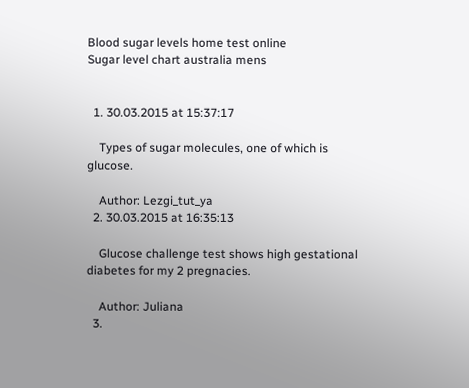Blood sugar levels home test online
Sugar level chart australia mens


  1. 30.03.2015 at 15:37:17

    Types of sugar molecules, one of which is glucose.

    Author: Lezgi_tut_ya
  2. 30.03.2015 at 16:35:13

    Glucose challenge test shows high gestational diabetes for my 2 pregnacies.

    Author: Juliana
  3.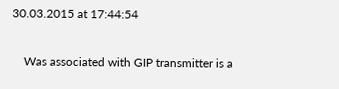30.03.2015 at 17:44:54

    Was associated with GIP transmitter is a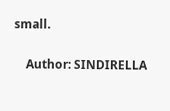small.

    Author: SINDIRELLA